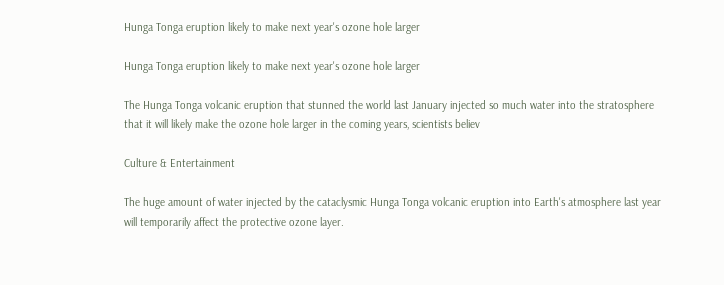Hunga Tonga eruption likely to make next year's ozone hole larger

Hunga Tonga eruption likely to make next year's ozone hole larger

The Hunga Tonga volcanic eruption that stunned the world last January injected so much water into the stratosphere that it will likely make the ozone hole larger in the coming years, scientists believ

Culture & Entertainment

The huge amount of water injected by the cataclysmic Hunga Tonga volcanic eruption into Earth's atmosphere last year will temporarily affect the protective ozone layer.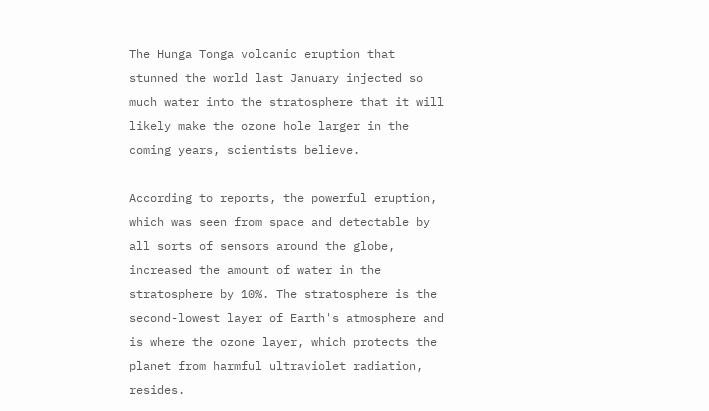The Hunga Tonga volcanic eruption that stunned the world last January injected so much water into the stratosphere that it will likely make the ozone hole larger in the coming years, scientists believe.

According to reports, the powerful eruption, which was seen from space and detectable by all sorts of sensors around the globe, increased the amount of water in the stratosphere by 10%. The stratosphere is the second-lowest layer of Earth's atmosphere and is where the ozone layer, which protects the planet from harmful ultraviolet radiation, resides.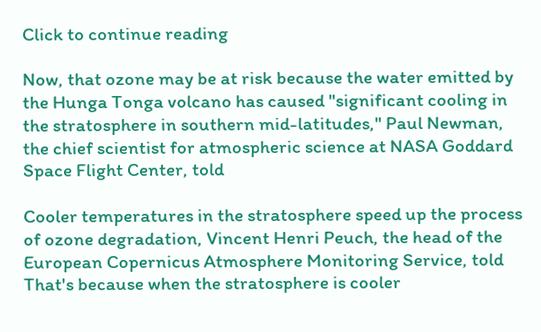Click to continue reading

Now, that ozone may be at risk because the water emitted by the Hunga Tonga volcano has caused "significant cooling in the stratosphere in southern mid-latitudes," Paul Newman, the chief scientist for atmospheric science at NASA Goddard Space Flight Center, told

Cooler temperatures in the stratosphere speed up the process of ozone degradation, Vincent Henri Peuch, the head of the European Copernicus Atmosphere Monitoring Service, told That's because when the stratosphere is cooler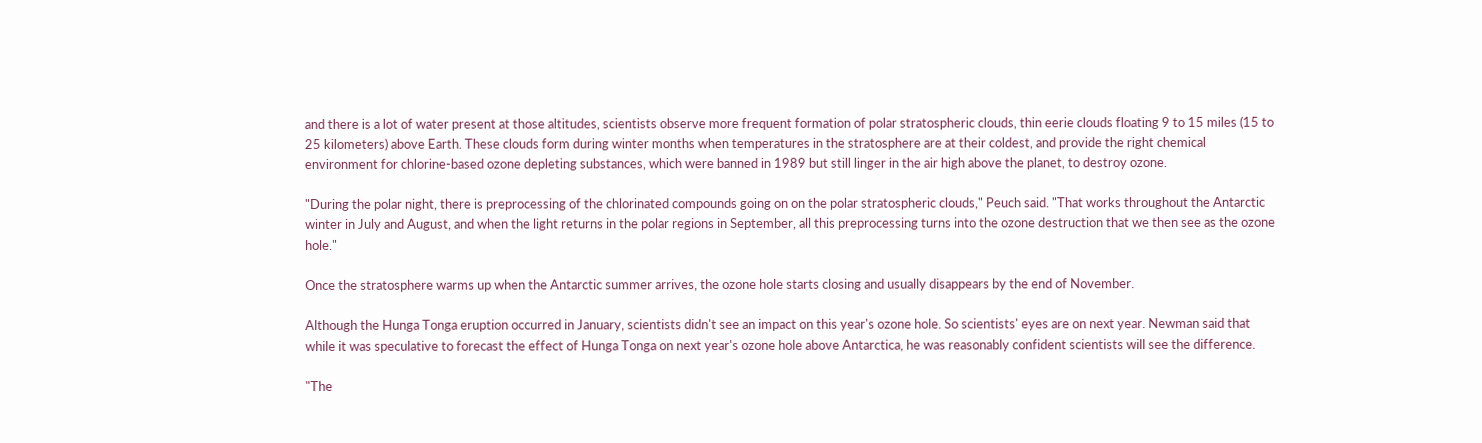and there is a lot of water present at those altitudes, scientists observe more frequent formation of polar stratospheric clouds, thin eerie clouds floating 9 to 15 miles (15 to 25 kilometers) above Earth. These clouds form during winter months when temperatures in the stratosphere are at their coldest, and provide the right chemical environment for chlorine-based ozone depleting substances, which were banned in 1989 but still linger in the air high above the planet, to destroy ozone.

"During the polar night, there is preprocessing of the chlorinated compounds going on on the polar stratospheric clouds," Peuch said. "That works throughout the Antarctic winter in July and August, and when the light returns in the polar regions in September, all this preprocessing turns into the ozone destruction that we then see as the ozone hole."

Once the stratosphere warms up when the Antarctic summer arrives, the ozone hole starts closing and usually disappears by the end of November.

Although the Hunga Tonga eruption occurred in January, scientists didn't see an impact on this year's ozone hole. So scientists' eyes are on next year. Newman said that while it was speculative to forecast the effect of Hunga Tonga on next year's ozone hole above Antarctica, he was reasonably confident scientists will see the difference.

"The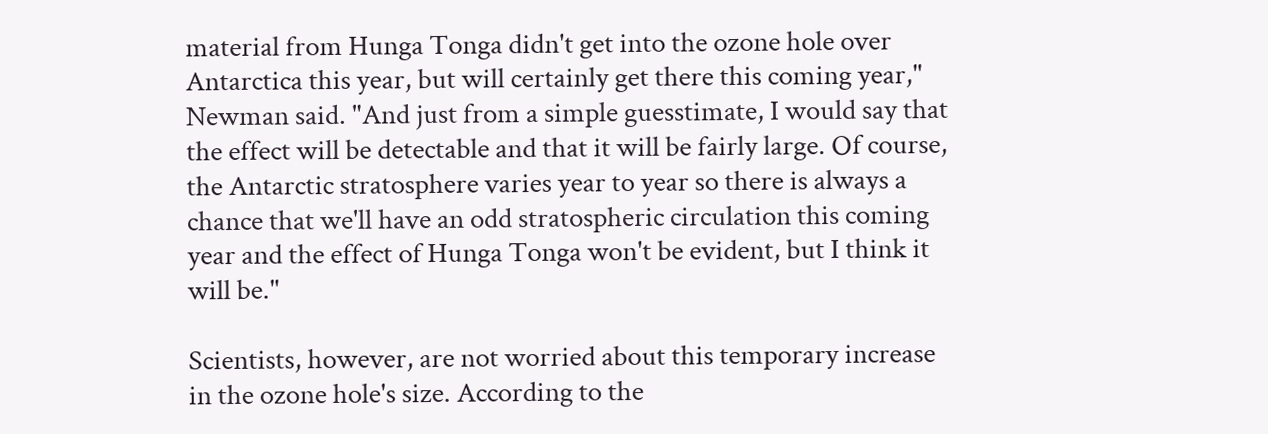material from Hunga Tonga didn't get into the ozone hole over Antarctica this year, but will certainly get there this coming year," Newman said. "And just from a simple guesstimate, I would say that the effect will be detectable and that it will be fairly large. Of course, the Antarctic stratosphere varies year to year so there is always a chance that we'll have an odd stratospheric circulation this coming year and the effect of Hunga Tonga won't be evident, but I think it will be."

Scientists, however, are not worried about this temporary increase in the ozone hole's size. According to the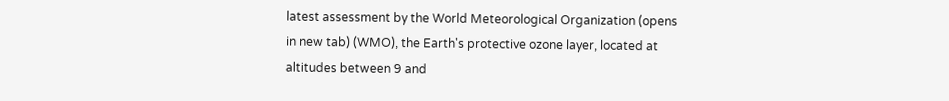latest assessment by the World Meteorological Organization (opens in new tab) (WMO), the Earth's protective ozone layer, located at altitudes between 9 and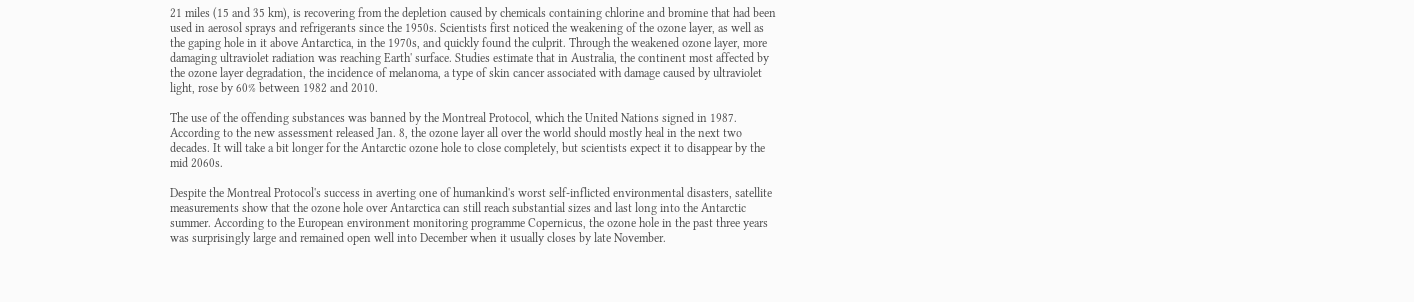21 miles (15 and 35 km), is recovering from the depletion caused by chemicals containing chlorine and bromine that had been used in aerosol sprays and refrigerants since the 1950s. Scientists first noticed the weakening of the ozone layer, as well as the gaping hole in it above Antarctica, in the 1970s, and quickly found the culprit. Through the weakened ozone layer, more damaging ultraviolet radiation was reaching Earth' surface. Studies estimate that in Australia, the continent most affected by the ozone layer degradation, the incidence of melanoma, a type of skin cancer associated with damage caused by ultraviolet light, rose by 60% between 1982 and 2010.

The use of the offending substances was banned by the Montreal Protocol, which the United Nations signed in 1987. According to the new assessment released Jan. 8, the ozone layer all over the world should mostly heal in the next two decades. It will take a bit longer for the Antarctic ozone hole to close completely, but scientists expect it to disappear by the mid 2060s.

Despite the Montreal Protocol's success in averting one of humankind's worst self-inflicted environmental disasters, satellite measurements show that the ozone hole over Antarctica can still reach substantial sizes and last long into the Antarctic summer. According to the European environment monitoring programme Copernicus, the ozone hole in the past three years was surprisingly large and remained open well into December when it usually closes by late November.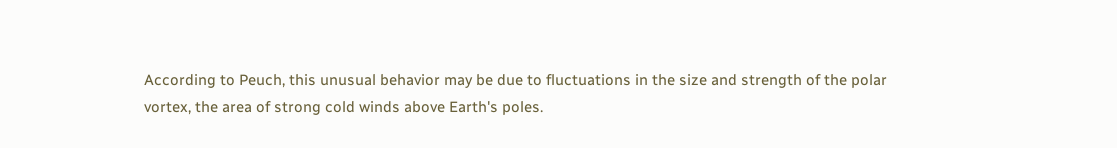According to Peuch, this unusual behavior may be due to fluctuations in the size and strength of the polar vortex, the area of strong cold winds above Earth's poles.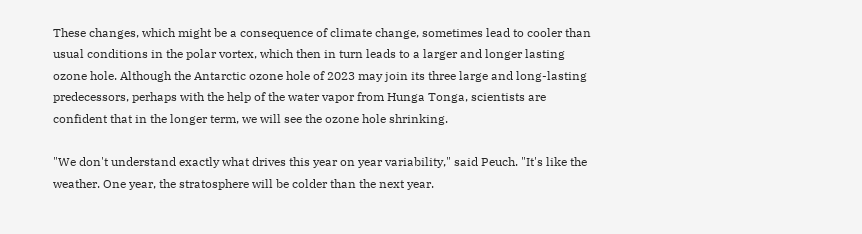These changes, which might be a consequence of climate change, sometimes lead to cooler than usual conditions in the polar vortex, which then in turn leads to a larger and longer lasting ozone hole. Although the Antarctic ozone hole of 2023 may join its three large and long-lasting predecessors, perhaps with the help of the water vapor from Hunga Tonga, scientists are confident that in the longer term, we will see the ozone hole shrinking.

"We don't understand exactly what drives this year on year variability," said Peuch. "It's like the weather. One year, the stratosphere will be colder than the next year.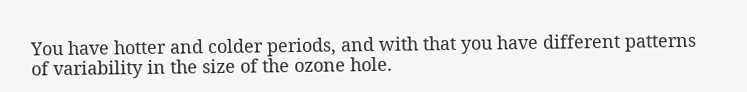You have hotter and colder periods, and with that you have different patterns of variability in the size of the ozone hole.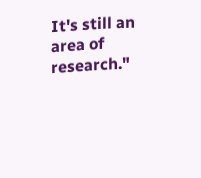It's still an area of research."